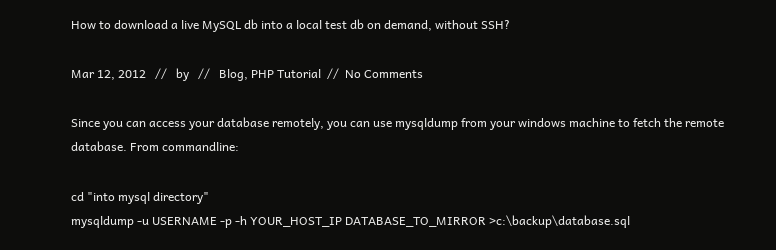How to download a live MySQL db into a local test db on demand, without SSH?

Mar 12, 2012   //   by   //   Blog, PHP Tutorial  //  No Comments

Since you can access your database remotely, you can use mysqldump from your windows machine to fetch the remote database. From commandline:

cd "into mysql directory"
mysqldump -u USERNAME -p -h YOUR_HOST_IP DATABASE_TO_MIRROR >c:\backup\database.sql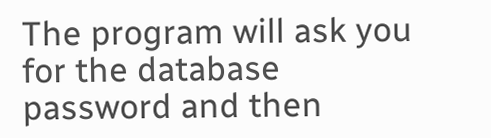The program will ask you for the database password and then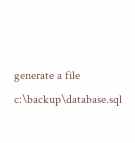generate a file c:\backup\database.sql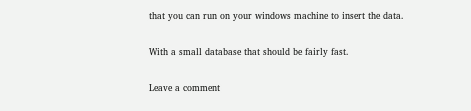that you can run on your windows machine to insert the data.

With a small database that should be fairly fast.

Leave a comment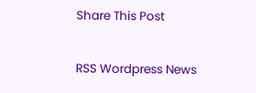Share This Post

RSS Wordpress News